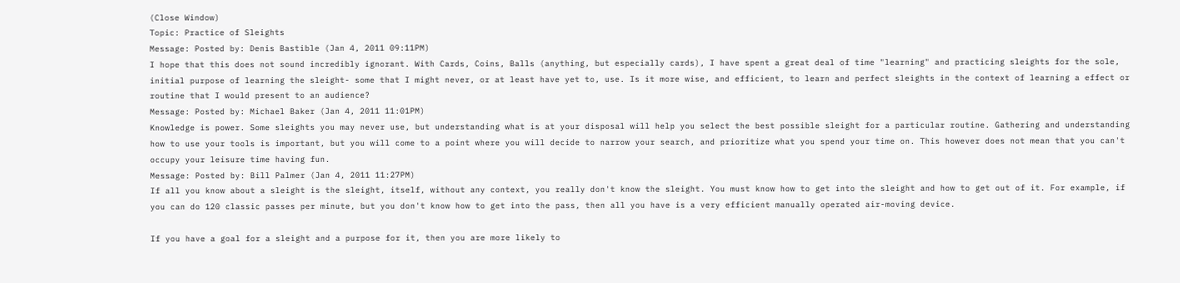(Close Window)
Topic: Practice of Sleights
Message: Posted by: Denis Bastible (Jan 4, 2011 09:11PM)
I hope that this does not sound incredibly ignorant. With Cards, Coins, Balls (anything, but especially cards), I have spent a great deal of time "learning" and practicing sleights for the sole, initial purpose of learning the sleight- some that I might never, or at least have yet to, use. Is it more wise, and efficient, to learn and perfect sleights in the context of learning a effect or routine that I would present to an audience?
Message: Posted by: Michael Baker (Jan 4, 2011 11:01PM)
Knowledge is power. Some sleights you may never use, but understanding what is at your disposal will help you select the best possible sleight for a particular routine. Gathering and understanding how to use your tools is important, but you will come to a point where you will decide to narrow your search, and prioritize what you spend your time on. This however does not mean that you can't occupy your leisure time having fun.
Message: Posted by: Bill Palmer (Jan 4, 2011 11:27PM)
If all you know about a sleight is the sleight, itself, without any context, you really don't know the sleight. You must know how to get into the sleight and how to get out of it. For example, if you can do 120 classic passes per minute, but you don't know how to get into the pass, then all you have is a very efficient manually operated air-moving device.

If you have a goal for a sleight and a purpose for it, then you are more likely to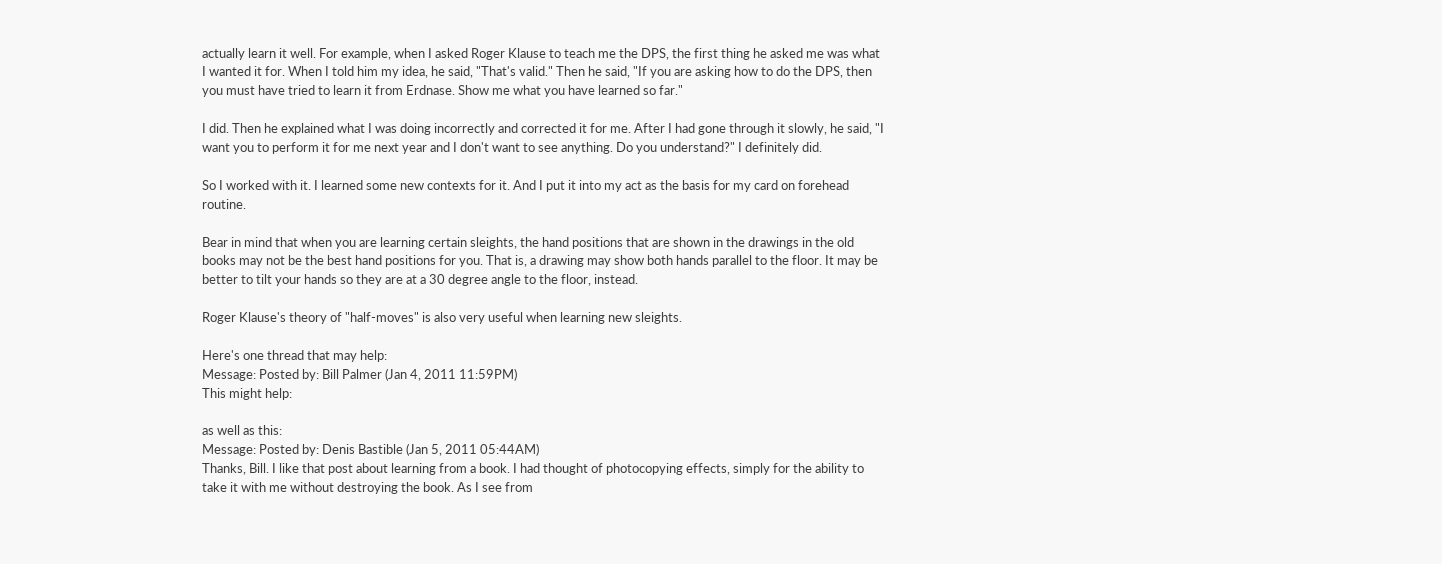actually learn it well. For example, when I asked Roger Klause to teach me the DPS, the first thing he asked me was what I wanted it for. When I told him my idea, he said, "That's valid." Then he said, "If you are asking how to do the DPS, then you must have tried to learn it from Erdnase. Show me what you have learned so far."

I did. Then he explained what I was doing incorrectly and corrected it for me. After I had gone through it slowly, he said, "I want you to perform it for me next year and I don't want to see anything. Do you understand?" I definitely did.

So I worked with it. I learned some new contexts for it. And I put it into my act as the basis for my card on forehead routine.

Bear in mind that when you are learning certain sleights, the hand positions that are shown in the drawings in the old books may not be the best hand positions for you. That is, a drawing may show both hands parallel to the floor. It may be better to tilt your hands so they are at a 30 degree angle to the floor, instead.

Roger Klause's theory of "half-moves" is also very useful when learning new sleights.

Here's one thread that may help:
Message: Posted by: Bill Palmer (Jan 4, 2011 11:59PM)
This might help:

as well as this:
Message: Posted by: Denis Bastible (Jan 5, 2011 05:44AM)
Thanks, Bill. I like that post about learning from a book. I had thought of photocopying effects, simply for the ability to take it with me without destroying the book. As I see from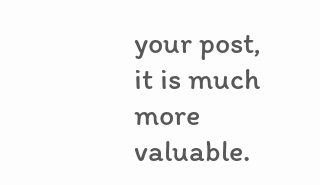your post, it is much more valuable.